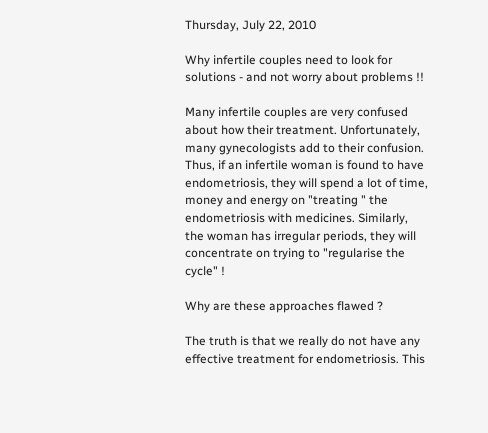Thursday, July 22, 2010

Why infertile couples need to look for solutions - and not worry about problems !!

Many infertile couples are very confused about how their treatment. Unfortunately, many gynecologists add to their confusion. Thus, if an infertile woman is found to have endometriosis, they will spend a lot of time, money and energy on "treating " the endometriosis with medicines. Similarly, the woman has irregular periods, they will concentrate on trying to "regularise the cycle" !

Why are these approaches flawed ?

The truth is that we really do not have any effective treatment for endometriosis. This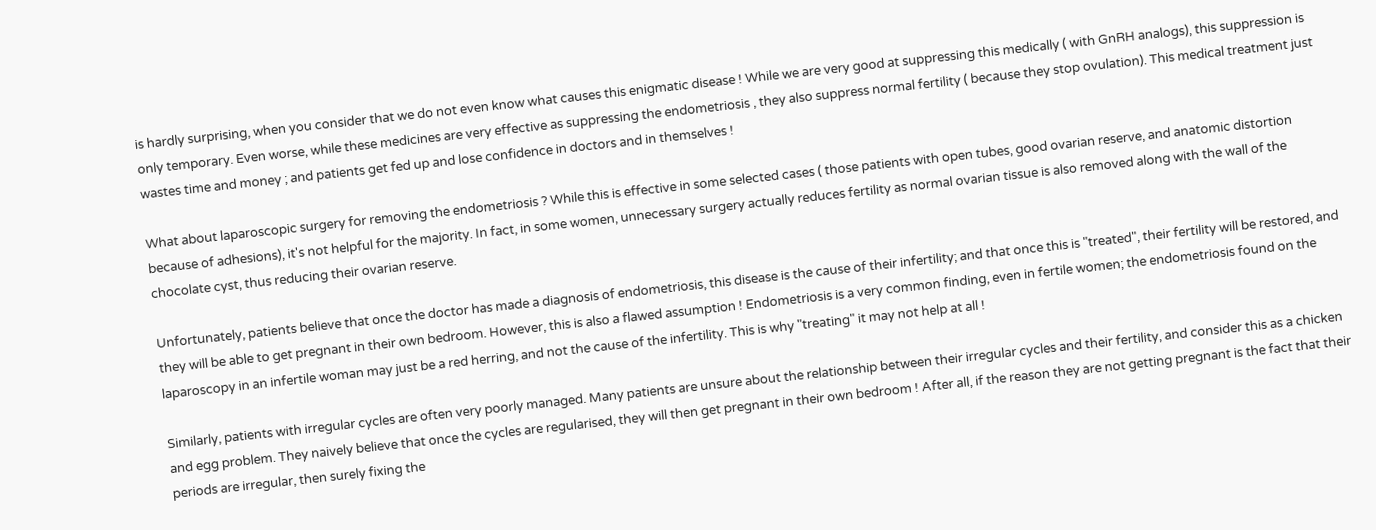is hardly surprising, when you consider that we do not even know what causes this enigmatic disease ! While we are very good at suppressing this medically ( with GnRH analogs), this suppression is only temporary. Even worse, while these medicines are very effective as suppressing the endometriosis , they also suppress normal fertility ( because they stop ovulation). This medical treatment just wastes time and money ; and patients get fed up and lose confidence in doctors and in themselves !

What about laparoscopic surgery for removing the endometriosis ? While this is effective in some selected cases ( those patients with open tubes, good ovarian reserve, and anatomic distortion because of adhesions), it's not helpful for the majority. In fact, in some women, unnecessary surgery actually reduces fertility as normal ovarian tissue is also removed along with the wall of the chocolate cyst, thus reducing their ovarian reserve.

Unfortunately, patients believe that once the doctor has made a diagnosis of endometriosis, this disease is the cause of their infertility; and that once this is "treated", their fertility will be restored, and they will be able to get pregnant in their own bedroom. However, this is also a flawed assumption ! Endometriosis is a very common finding, even in fertile women; the endometriosis found on the laparoscopy in an infertile woman may just be a red herring, and not the cause of the infertility. This is why "treating" it may not help at all !

Similarly, patients with irregular cycles are often very poorly managed. Many patients are unsure about the relationship between their irregular cycles and their fertility, and consider this as a chicken and egg problem. They naively believe that once the cycles are regularised, they will then get pregnant in their own bedroom ! After all, if the reason they are not getting pregnant is the fact that their periods are irregular, then surely fixing the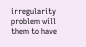irregularity problem will them to have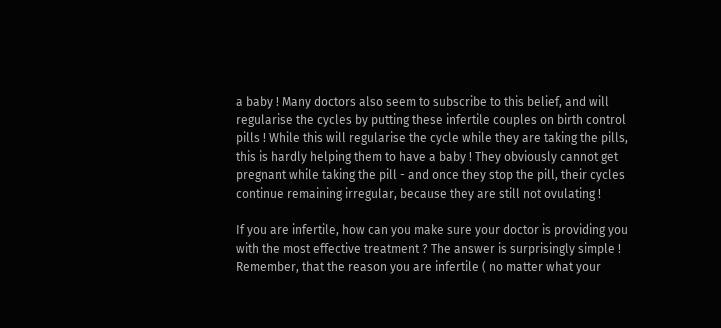a baby ! Many doctors also seem to subscribe to this belief, and will regularise the cycles by putting these infertile couples on birth control pills ! While this will regularise the cycle while they are taking the pills, this is hardly helping them to have a baby ! They obviously cannot get pregnant while taking the pill - and once they stop the pill, their cycles continue remaining irregular, because they are still not ovulating !

If you are infertile, how can you make sure your doctor is providing you with the most effective treatment ? The answer is surprisingly simple ! Remember, that the reason you are infertile ( no matter what your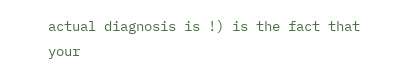actual diagnosis is !) is the fact that your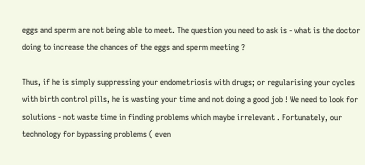eggs and sperm are not being able to meet. The question you need to ask is - what is the doctor doing to increase the chances of the eggs and sperm meeting ?

Thus, if he is simply suppressing your endometriosis with drugs; or regularising your cycles with birth control pills, he is wasting your time and not doing a good job ! We need to look for solutions - not waste time in finding problems which maybe irrelevant . Fortunately, our technology for bypassing problems ( even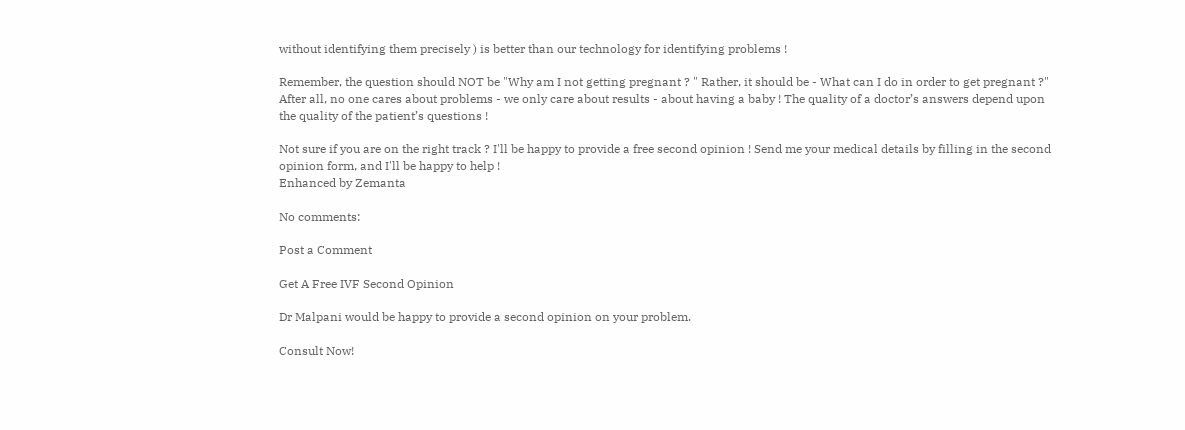without identifying them precisely ) is better than our technology for identifying problems !

Remember, the question should NOT be "Why am I not getting pregnant ? " Rather, it should be - What can I do in order to get pregnant ?" After all, no one cares about problems - we only care about results - about having a baby ! The quality of a doctor’s answers depend upon the quality of the patient’s questions !

Not sure if you are on the right track ? I'll be happy to provide a free second opinion ! Send me your medical details by filling in the second opinion form, and I'll be happy to help !
Enhanced by Zemanta

No comments:

Post a Comment

Get A Free IVF Second Opinion

Dr Malpani would be happy to provide a second opinion on your problem.

Consult Now!